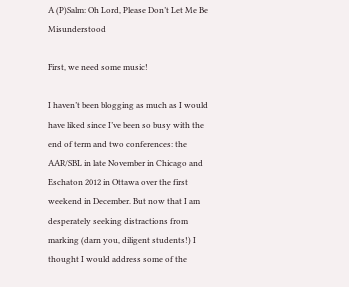A (P)Salm: Oh Lord, Please Don’t Let Me Be Misunderstood

First, we need some music!

I haven’t been blogging as much as I would have liked since I’ve been so busy with the end of term and two conferences: the AAR/SBL in late November in Chicago and Eschaton 2012 in Ottawa over the first weekend in December. But now that I am desperately seeking distractions from marking (darn you, diligent students!) I thought I would address some of the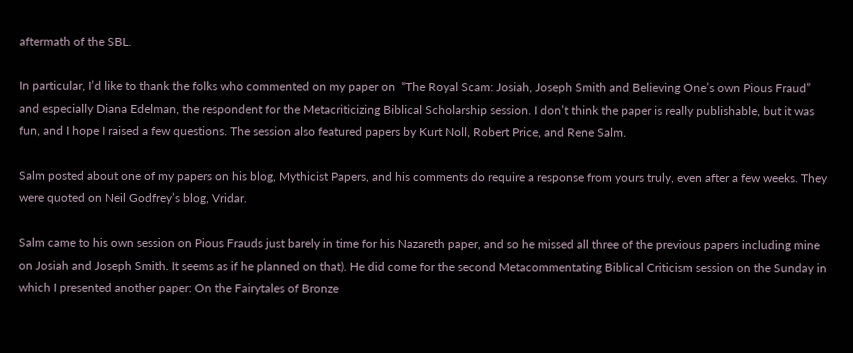aftermath of the SBL.

In particular, I’d like to thank the folks who commented on my paper on  “The Royal Scam: Josiah, Joseph Smith and Believing One’s own Pious Fraud” and especially Diana Edelman, the respondent for the Metacriticizing Biblical Scholarship session. I don’t think the paper is really publishable, but it was fun, and I hope I raised a few questions. The session also featured papers by Kurt Noll, Robert Price, and Rene Salm.

Salm posted about one of my papers on his blog, Mythicist Papers, and his comments do require a response from yours truly, even after a few weeks. They were quoted on Neil Godfrey’s blog, Vridar.

Salm came to his own session on Pious Frauds just barely in time for his Nazareth paper, and so he missed all three of the previous papers including mine on Josiah and Joseph Smith. It seems as if he planned on that). He did come for the second Metacommentating Biblical Criticism session on the Sunday in which I presented another paper: On the Fairytales of Bronze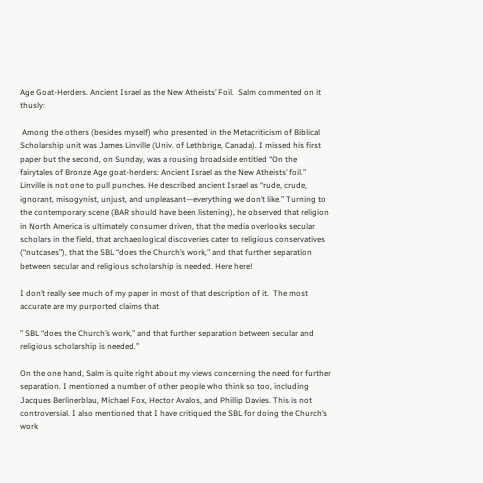Age Goat-Herders. Ancient Israel as the New Atheists’ Foil.  Salm commented on it thusly:

 Among the others (besides myself) who presented in the Metacriticism of Biblical Scholarship unit was James Linville (Univ. of Lethbrige, Canada). I missed his first paper but the second, on Sunday, was a rousing broadside entitled “On the fairytales of Bronze Age goat-herders: Ancient Israel as the New Atheists’ foil.” Linville is not one to pull punches. He described ancient Israel as “rude, crude, ignorant, misogynist, unjust, and unpleasant—everything we don’t like.” Turning to the contemporary scene (BAR should have been listening), he observed that religion in North America is ultimately consumer driven, that the media overlooks secular scholars in the field, that archaeological discoveries cater to religious conservatives (“nutcases”), that the SBL “does the Church’s work,” and that further separation between secular and religious scholarship is needed. Here here!

I don’t really see much of my paper in most of that description of it.  The most accurate are my purported claims that

” SBL “does the Church’s work,” and that further separation between secular and religious scholarship is needed.”

On the one hand, Salm is quite right about my views concerning the need for further separation. I mentioned a number of other people who think so too, including Jacques Berlinerblau, Michael Fox, Hector Avalos, and Phillip Davies. This is not controversial. I also mentioned that I have critiqued the SBL for doing the Church’s work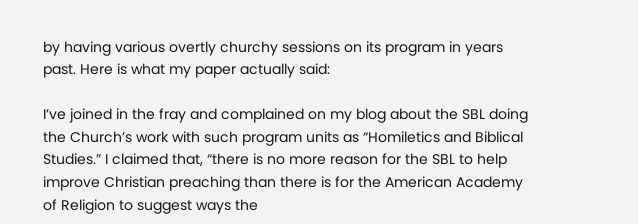by having various overtly churchy sessions on its program in years past. Here is what my paper actually said:

I’ve joined in the fray and complained on my blog about the SBL doing the Church’s work with such program units as “Homiletics and Biblical Studies.” I claimed that, “there is no more reason for the SBL to help improve Christian preaching than there is for the American Academy of Religion to suggest ways the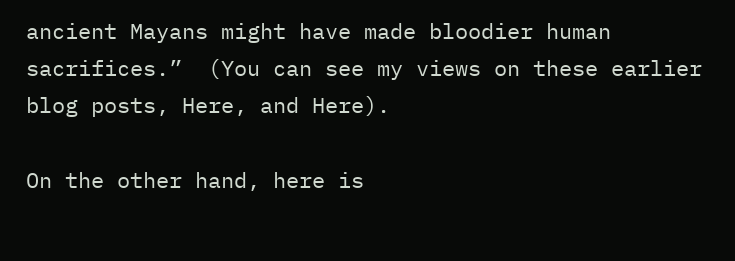ancient Mayans might have made bloodier human sacrifices.”  (You can see my views on these earlier blog posts, Here, and Here).

On the other hand, here is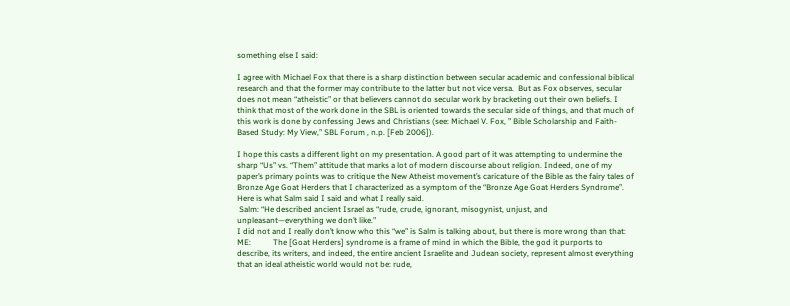something else I said:

I agree with Michael Fox that there is a sharp distinction between secular academic and confessional biblical research and that the former may contribute to the latter but not vice versa.  But as Fox observes, secular does not mean “atheistic” or that believers cannot do secular work by bracketing out their own beliefs. I think that most of the work done in the SBL is oriented towards the secular side of things, and that much of this work is done by confessing Jews and Christians (see: Michael V. Fox, ” Bible Scholarship and Faith-Based Study: My View,” SBL Forum , n.p. [Feb 2006]).

I hope this casts a different light on my presentation. A good part of it was attempting to undermine the sharp “Us” vs. “Them” attitude that marks a lot of modern discourse about religion. Indeed, one of my paper’s primary points was to critique the New Atheist movement’s caricature of the Bible as the fairy tales of Bronze Age Goat Herders that I characterized as a symptom of the “Bronze Age Goat Herders Syndrome”.  Here is what Salm said I said and what I really said.
 Salm: “He described ancient Israel as “rude, crude, ignorant, misogynist, unjust, and unpleasant—everything we don’t like.”
I did not and I really don’t know who this “we” is Salm is talking about, but there is more wrong than that:
ME:           The [Goat Herders] syndrome is a frame of mind in which the Bible, the god it purports to describe, its writers, and indeed, the entire ancient Israelite and Judean society, represent almost everything that an ideal atheistic world would not be: rude,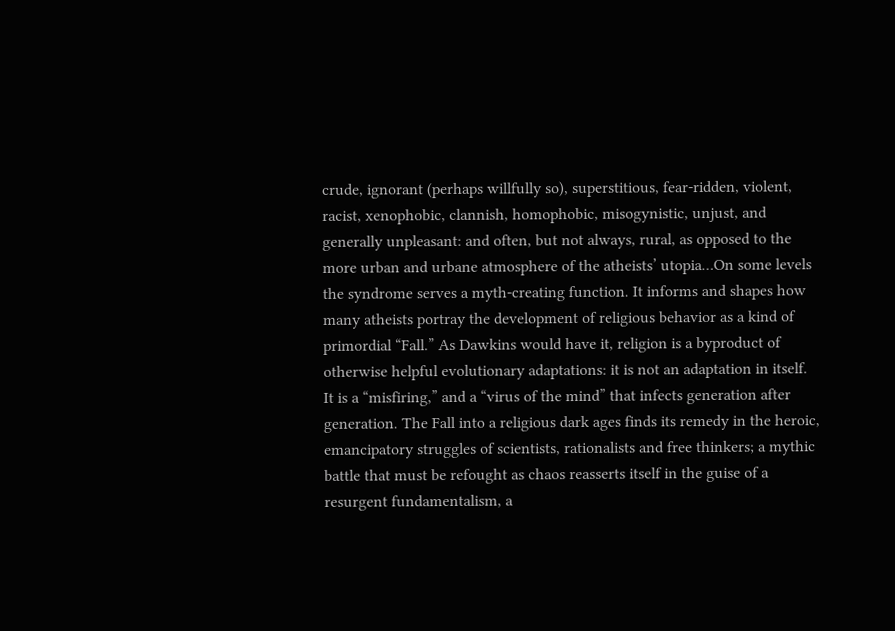crude, ignorant (perhaps willfully so), superstitious, fear-ridden, violent, racist, xenophobic, clannish, homophobic, misogynistic, unjust, and generally unpleasant: and often, but not always, rural, as opposed to the more urban and urbane atmosphere of the atheists’ utopia…On some levels the syndrome serves a myth-creating function. It informs and shapes how many atheists portray the development of religious behavior as a kind of primordial “Fall.” As Dawkins would have it, religion is a byproduct of otherwise helpful evolutionary adaptations: it is not an adaptation in itself. It is a “misfiring,” and a “virus of the mind” that infects generation after generation. The Fall into a religious dark ages finds its remedy in the heroic, emancipatory struggles of scientists, rationalists and free thinkers; a mythic battle that must be refought as chaos reasserts itself in the guise of a resurgent fundamentalism, a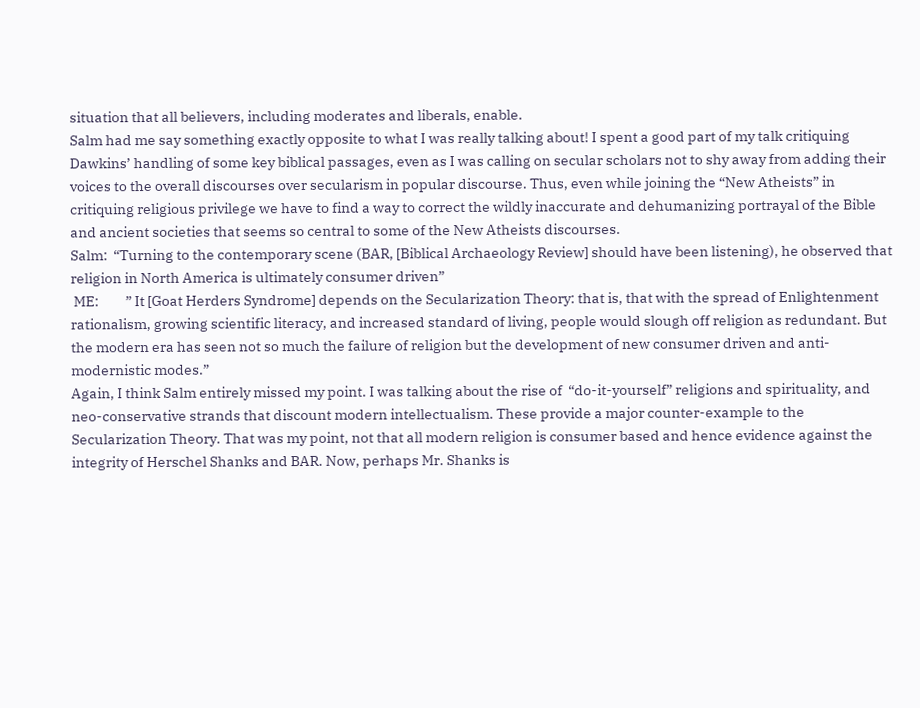situation that all believers, including moderates and liberals, enable.
Salm had me say something exactly opposite to what I was really talking about! I spent a good part of my talk critiquing Dawkins’ handling of some key biblical passages, even as I was calling on secular scholars not to shy away from adding their voices to the overall discourses over secularism in popular discourse. Thus, even while joining the “New Atheists” in critiquing religious privilege we have to find a way to correct the wildly inaccurate and dehumanizing portrayal of the Bible and ancient societies that seems so central to some of the New Atheists discourses.
Salm:  “Turning to the contemporary scene (BAR, [Biblical Archaeology Review] should have been listening), he observed that religion in North America is ultimately consumer driven”
 ME:         ” It [Goat Herders Syndrome] depends on the Secularization Theory: that is, that with the spread of Enlightenment rationalism, growing scientific literacy, and increased standard of living, people would slough off religion as redundant. But the modern era has seen not so much the failure of religion but the development of new consumer driven and anti-modernistic modes.”
Again, I think Salm entirely missed my point. I was talking about the rise of  “do-it-yourself” religions and spirituality, and neo-conservative strands that discount modern intellectualism. These provide a major counter-example to the Secularization Theory. That was my point, not that all modern religion is consumer based and hence evidence against the integrity of Herschel Shanks and BAR. Now, perhaps Mr. Shanks is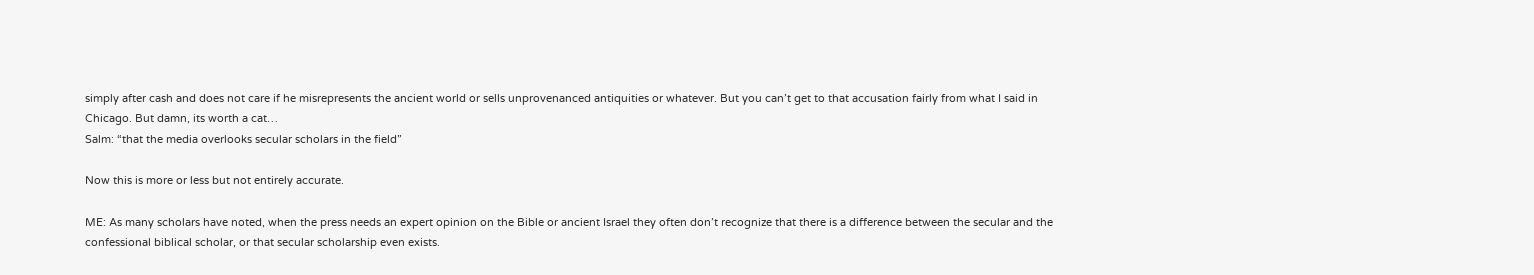simply after cash and does not care if he misrepresents the ancient world or sells unprovenanced antiquities or whatever. But you can’t get to that accusation fairly from what I said in Chicago. But damn, its worth a cat…
Salm: “that the media overlooks secular scholars in the field”

Now this is more or less but not entirely accurate.

ME: As many scholars have noted, when the press needs an expert opinion on the Bible or ancient Israel they often don’t recognize that there is a difference between the secular and the confessional biblical scholar, or that secular scholarship even exists.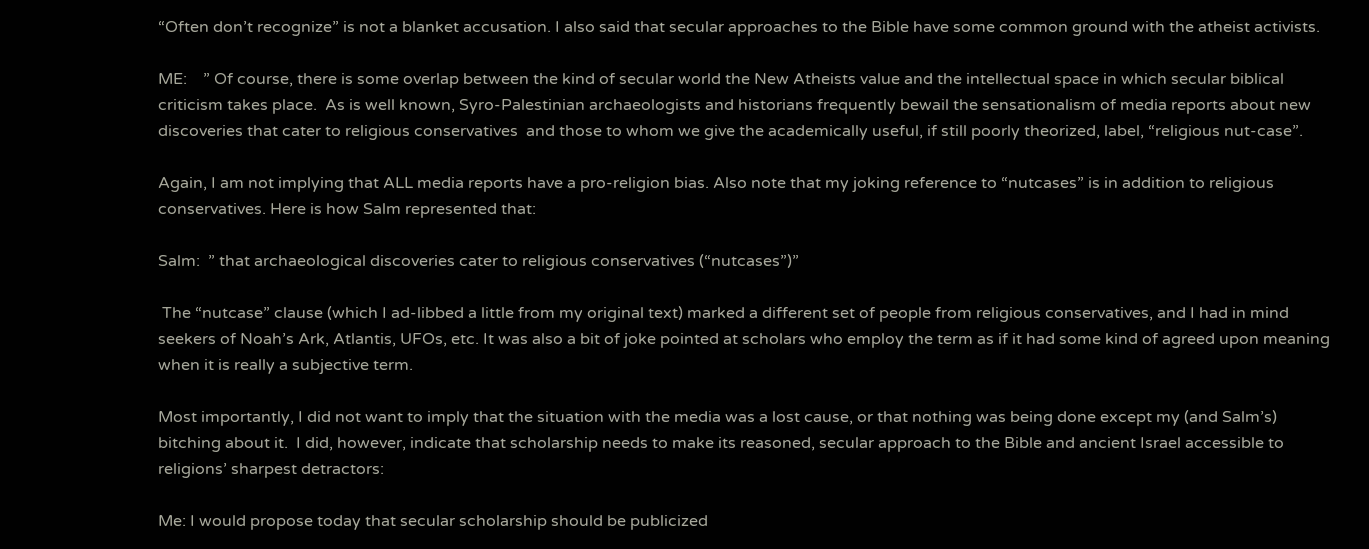“Often don’t recognize” is not a blanket accusation. I also said that secular approaches to the Bible have some common ground with the atheist activists.

ME:    ” Of course, there is some overlap between the kind of secular world the New Atheists value and the intellectual space in which secular biblical criticism takes place.  As is well known, Syro-Palestinian archaeologists and historians frequently bewail the sensationalism of media reports about new discoveries that cater to religious conservatives  and those to whom we give the academically useful, if still poorly theorized, label, “religious nut-case”.

Again, I am not implying that ALL media reports have a pro-religion bias. Also note that my joking reference to “nutcases” is in addition to religious conservatives. Here is how Salm represented that:

Salm:  ” that archaeological discoveries cater to religious conservatives (“nutcases”)”

 The “nutcase” clause (which I ad-libbed a little from my original text) marked a different set of people from religious conservatives, and I had in mind seekers of Noah’s Ark, Atlantis, UFOs, etc. It was also a bit of joke pointed at scholars who employ the term as if it had some kind of agreed upon meaning when it is really a subjective term.

Most importantly, I did not want to imply that the situation with the media was a lost cause, or that nothing was being done except my (and Salm’s) bitching about it.  I did, however, indicate that scholarship needs to make its reasoned, secular approach to the Bible and ancient Israel accessible to religions’ sharpest detractors:

Me: I would propose today that secular scholarship should be publicized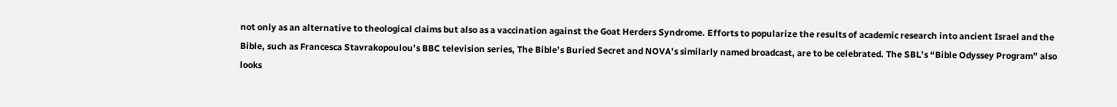not only as an alternative to theological claims but also as a vaccination against the Goat Herders Syndrome. Efforts to popularize the results of academic research into ancient Israel and the Bible, such as Francesca Stavrakopoulou’s BBC television series, The Bible’s Buried Secret and NOVA’s similarly named broadcast, are to be celebrated. The SBL’s “Bible Odyssey Program” also looks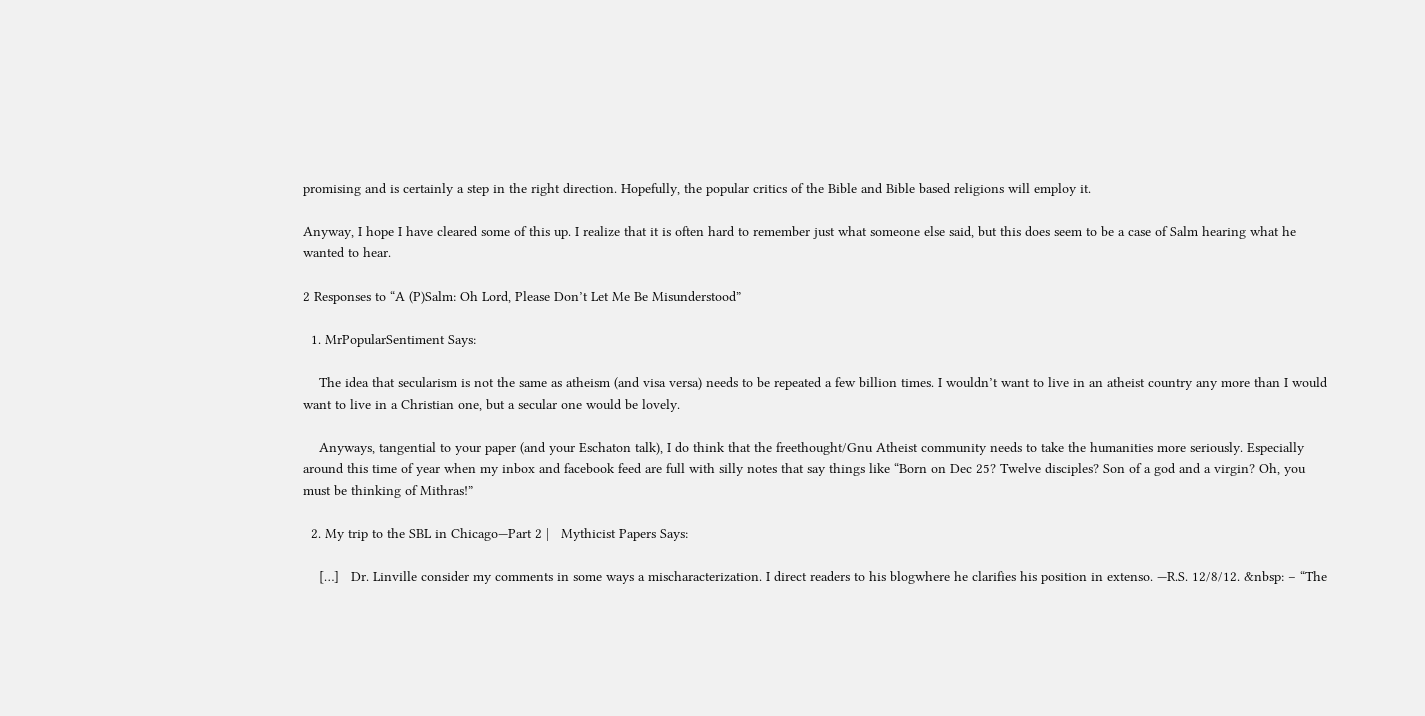promising and is certainly a step in the right direction. Hopefully, the popular critics of the Bible and Bible based religions will employ it.

Anyway, I hope I have cleared some of this up. I realize that it is often hard to remember just what someone else said, but this does seem to be a case of Salm hearing what he wanted to hear.

2 Responses to “A (P)Salm: Oh Lord, Please Don’t Let Me Be Misunderstood”

  1. MrPopularSentiment Says:

    The idea that secularism is not the same as atheism (and visa versa) needs to be repeated a few billion times. I wouldn’t want to live in an atheist country any more than I would want to live in a Christian one, but a secular one would be lovely.

    Anyways, tangential to your paper (and your Eschaton talk), I do think that the freethought/Gnu Atheist community needs to take the humanities more seriously. Especially around this time of year when my inbox and facebook feed are full with silly notes that say things like “Born on Dec 25? Twelve disciples? Son of a god and a virgin? Oh, you must be thinking of Mithras!”

  2. My trip to the SBL in Chicago—Part 2 |   Mythicist Papers Says:

    […]   Dr. Linville consider my comments in some ways a mischaracterization. I direct readers to his blogwhere he clarifies his position in extenso. —R.S. 12/8/12. &nbsp: – “The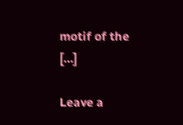motif of the […]

Leave a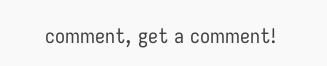comment, get a comment!